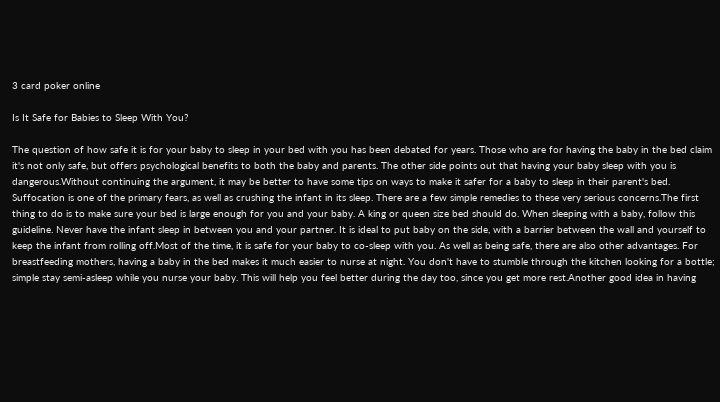3 card poker online

Is It Safe for Babies to Sleep With You?

The question of how safe it is for your baby to sleep in your bed with you has been debated for years. Those who are for having the baby in the bed claim it's not only safe, but offers psychological benefits to both the baby and parents. The other side points out that having your baby sleep with you is dangerous.Without continuing the argument, it may be better to have some tips on ways to make it safer for a baby to sleep in their parent's bed. Suffocation is one of the primary fears, as well as crushing the infant in its sleep. There are a few simple remedies to these very serious concerns.The first thing to do is to make sure your bed is large enough for you and your baby. A king or queen size bed should do. When sleeping with a baby, follow this guideline. Never have the infant sleep in between you and your partner. It is ideal to put baby on the side, with a barrier between the wall and yourself to keep the infant from rolling off.Most of the time, it is safe for your baby to co-sleep with you. As well as being safe, there are also other advantages. For breastfeeding mothers, having a baby in the bed makes it much easier to nurse at night. You don't have to stumble through the kitchen looking for a bottle; simple stay semi-asleep while you nurse your baby. This will help you feel better during the day too, since you get more rest.Another good idea in having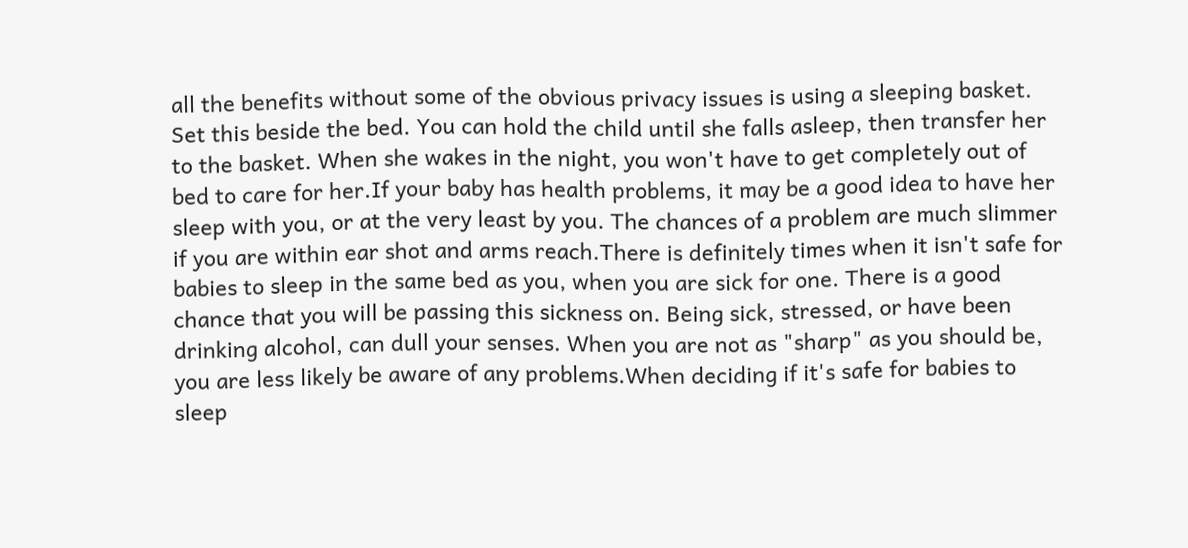all the benefits without some of the obvious privacy issues is using a sleeping basket. Set this beside the bed. You can hold the child until she falls asleep, then transfer her to the basket. When she wakes in the night, you won't have to get completely out of bed to care for her.If your baby has health problems, it may be a good idea to have her sleep with you, or at the very least by you. The chances of a problem are much slimmer if you are within ear shot and arms reach.There is definitely times when it isn't safe for babies to sleep in the same bed as you, when you are sick for one. There is a good chance that you will be passing this sickness on. Being sick, stressed, or have been drinking alcohol, can dull your senses. When you are not as "sharp" as you should be, you are less likely be aware of any problems.When deciding if it's safe for babies to sleep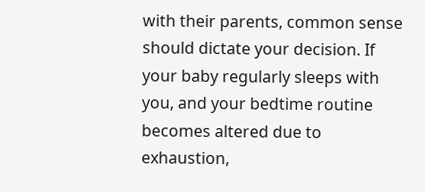with their parents, common sense should dictate your decision. If your baby regularly sleeps with you, and your bedtime routine becomes altered due to exhaustion,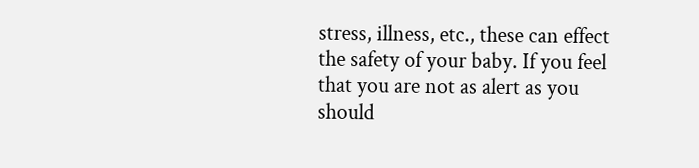stress, illness, etc., these can effect the safety of your baby. If you feel that you are not as alert as you should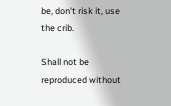be, don't risk it, use the crib.

Shall not be reproduced without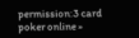permission:3 card poker online »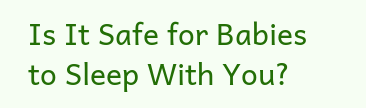Is It Safe for Babies to Sleep With You?